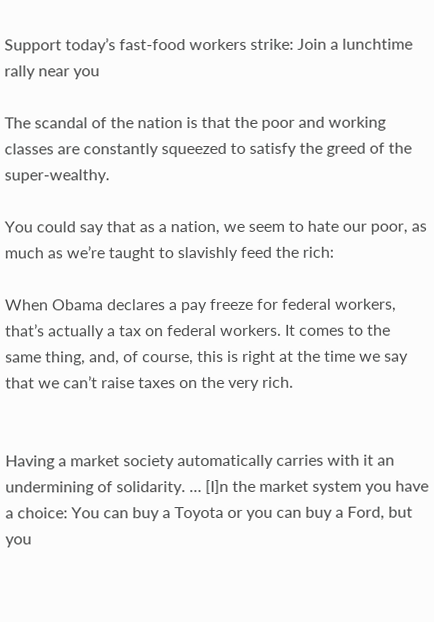Support today’s fast-food workers strike: Join a lunchtime rally near you

The scandal of the nation is that the poor and working classes are constantly squeezed to satisfy the greed of the super-wealthy.

You could say that as a nation, we seem to hate our poor, as much as we’re taught to slavishly feed the rich:

When Obama declares a pay freeze for federal workers, that’s actually a tax on federal workers. It comes to the same thing, and, of course, this is right at the time we say that we can’t raise taxes on the very rich.


Having a market society automatically carries with it an undermining of solidarity. … [I]n the market system you have a choice: You can buy a Toyota or you can buy a Ford, but you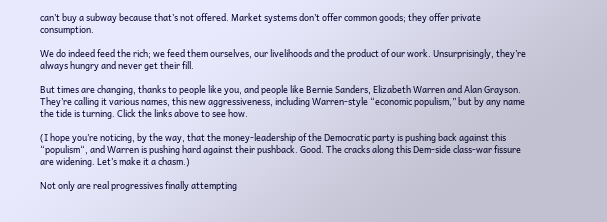can’t buy a subway because that’s not offered. Market systems don’t offer common goods; they offer private consumption.

We do indeed feed the rich; we feed them ourselves, our livelihoods and the product of our work. Unsurprisingly, they’re always hungry and never get their fill.

But times are changing, thanks to people like you, and people like Bernie Sanders, Elizabeth Warren and Alan Grayson. They’re calling it various names, this new aggressiveness, including Warren-style “economic populism,” but by any name the tide is turning. Click the links above to see how.

(I hope you’re noticing, by the way, that the money-leadership of the Democratic party is pushing back against this “populism“, and Warren is pushing hard against their pushback. Good. The cracks along this Dem-side class-war fissure are widening. Let’s make it a chasm.)

Not only are real progressives finally attempting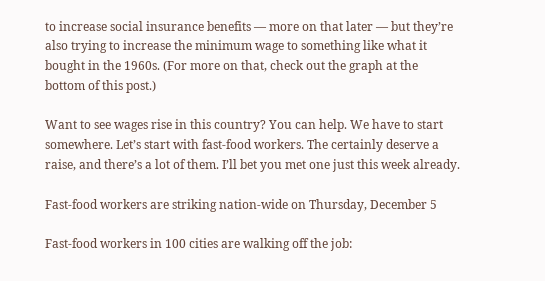to increase social insurance benefits — more on that later — but they’re also trying to increase the minimum wage to something like what it bought in the 1960s. (For more on that, check out the graph at the bottom of this post.)

Want to see wages rise in this country? You can help. We have to start somewhere. Let’s start with fast-food workers. The certainly deserve a raise, and there’s a lot of them. I’ll bet you met one just this week already.

Fast-food workers are striking nation-wide on Thursday, December 5

Fast-food workers in 100 cities are walking off the job: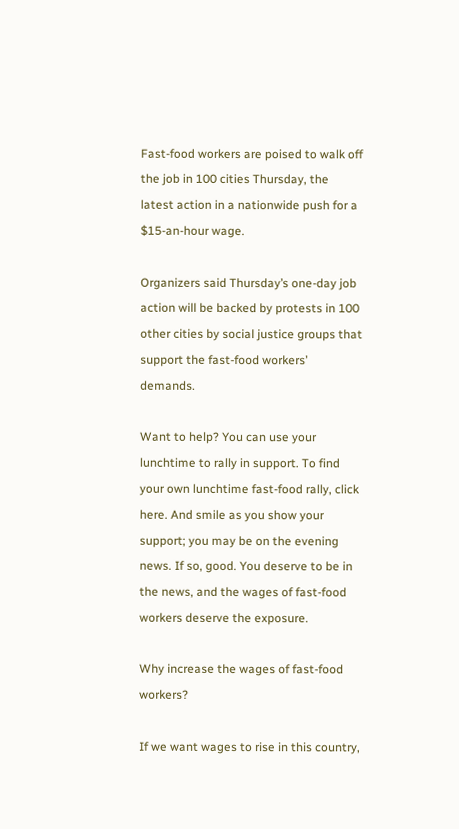Fast-food workers are poised to walk off the job in 100 cities Thursday, the latest action in a nationwide push for a $15-an-hour wage.

Organizers said Thursday’s one-day job action will be backed by protests in 100 other cities by social justice groups that support the fast-food workers’ demands.

Want to help? You can use your lunchtime to rally in support. To find your own lunchtime fast-food rally, click here. And smile as you show your support; you may be on the evening news. If so, good. You deserve to be in the news, and the wages of fast-food workers deserve the exposure.

Why increase the wages of fast-food workers?

If we want wages to rise in this country,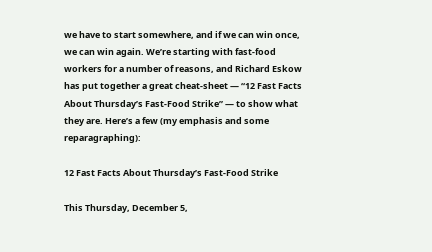we have to start somewhere, and if we can win once, we can win again. We’re starting with fast-food workers for a number of reasons, and Richard Eskow has put together a great cheat-sheet — “12 Fast Facts About Thursday’s Fast-Food Strike” — to show what they are. Here’s a few (my emphasis and some reparagraphing):

12 Fast Facts About Thursday’s Fast-Food Strike

This Thursday, December 5,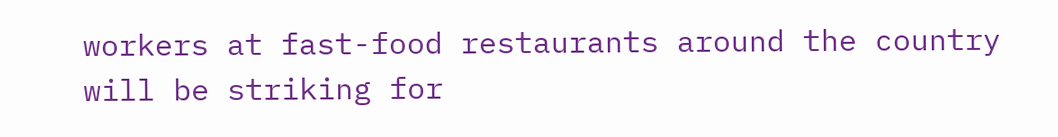workers at fast-food restaurants around the country will be striking for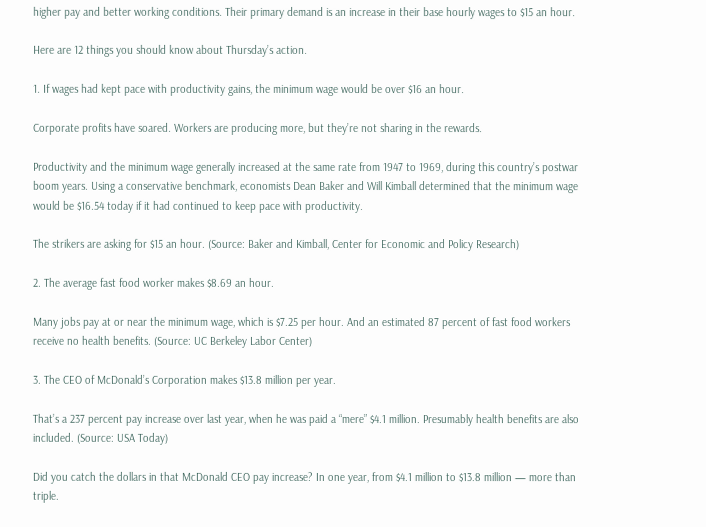higher pay and better working conditions. Their primary demand is an increase in their base hourly wages to $15 an hour.

Here are 12 things you should know about Thursday’s action.

1. If wages had kept pace with productivity gains, the minimum wage would be over $16 an hour.

Corporate profits have soared. Workers are producing more, but they’re not sharing in the rewards.

Productivity and the minimum wage generally increased at the same rate from 1947 to 1969, during this country’s postwar boom years. Using a conservative benchmark, economists Dean Baker and Will Kimball determined that the minimum wage would be $16.54 today if it had continued to keep pace with productivity.

The strikers are asking for $15 an hour. (Source: Baker and Kimball, Center for Economic and Policy Research)

2. The average fast food worker makes $8.69 an hour.

Many jobs pay at or near the minimum wage, which is $7.25 per hour. And an estimated 87 percent of fast food workers receive no health benefits. (Source: UC Berkeley Labor Center)

3. The CEO of McDonald’s Corporation makes $13.8 million per year.

That’s a 237 percent pay increase over last year, when he was paid a “mere” $4.1 million. Presumably health benefits are also included. (Source: USA Today)

Did you catch the dollars in that McDonald CEO pay increase? In one year, from $4.1 million to $13.8 million — more than triple.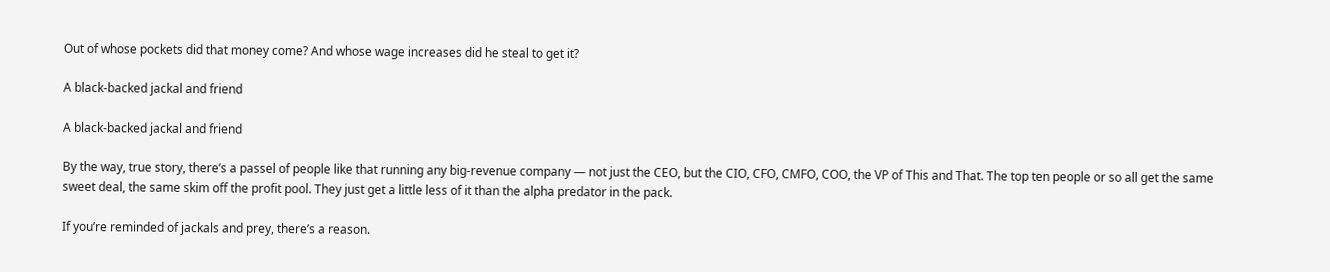Out of whose pockets did that money come? And whose wage increases did he steal to get it?

A black-backed jackal and friend

A black-backed jackal and friend

By the way, true story, there’s a passel of people like that running any big-revenue company — not just the CEO, but the CIO, CFO, CMFO, COO, the VP of This and That. The top ten people or so all get the same sweet deal, the same skim off the profit pool. They just get a little less of it than the alpha predator in the pack.

If you’re reminded of jackals and prey, there’s a reason.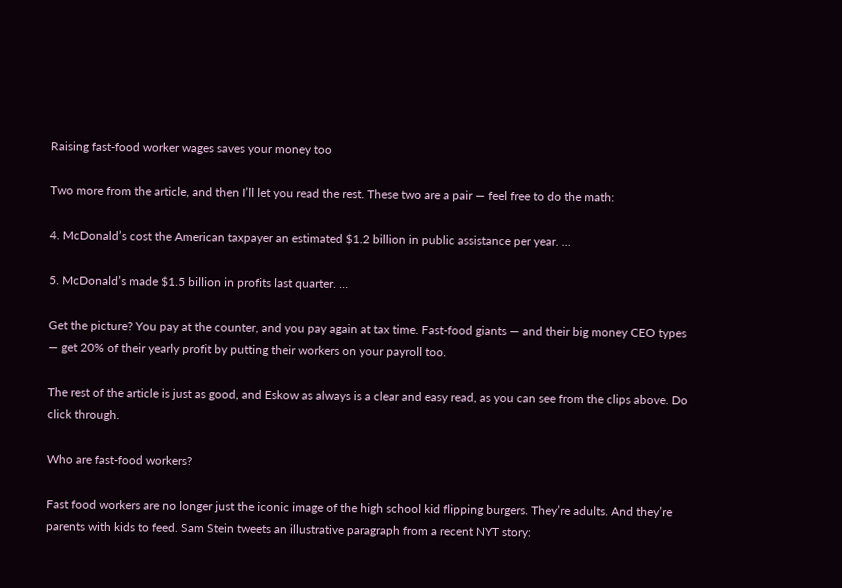Raising fast-food worker wages saves your money too

Two more from the article, and then I’ll let you read the rest. These two are a pair — feel free to do the math:

4. McDonald’s cost the American taxpayer an estimated $1.2 billion in public assistance per year. …

5. McDonald’s made $1.5 billion in profits last quarter. …

Get the picture? You pay at the counter, and you pay again at tax time. Fast-food giants — and their big money CEO types — get 20% of their yearly profit by putting their workers on your payroll too.

The rest of the article is just as good, and Eskow as always is a clear and easy read, as you can see from the clips above. Do click through.

Who are fast-food workers?

Fast food workers are no longer just the iconic image of the high school kid flipping burgers. They’re adults. And they’re parents with kids to feed. Sam Stein tweets an illustrative paragraph from a recent NYT story: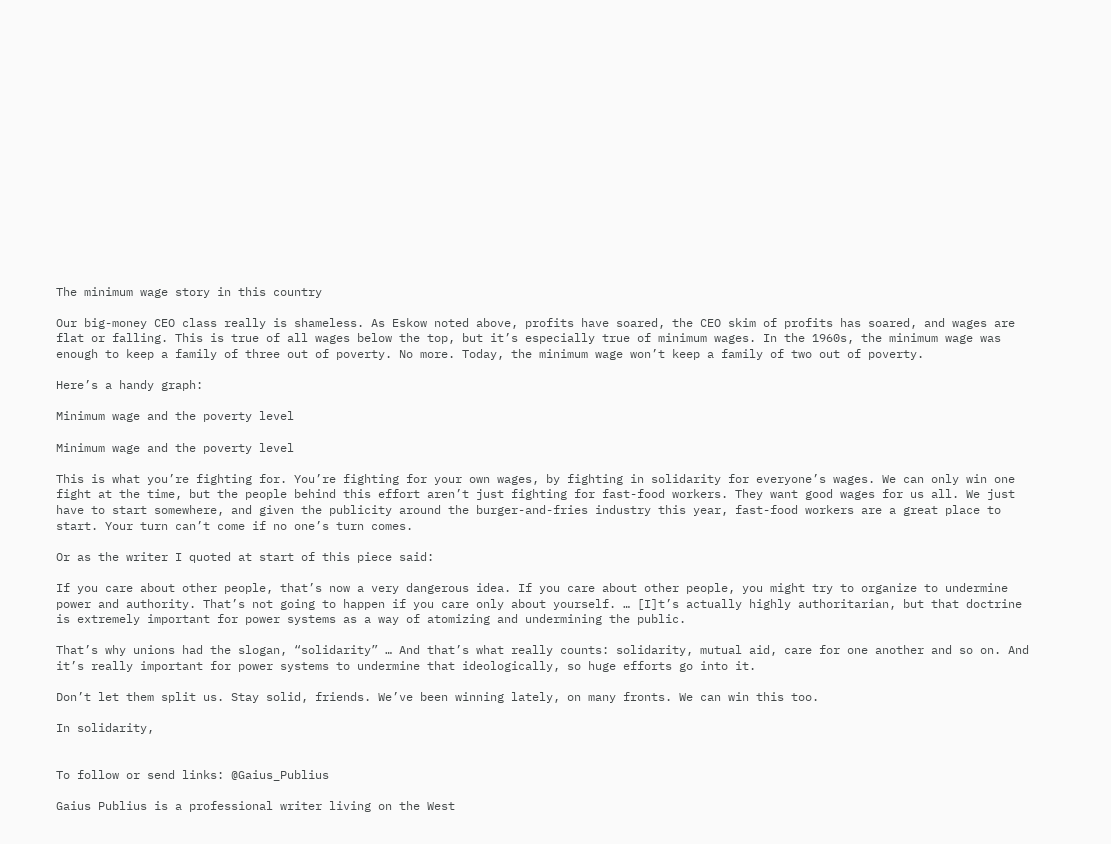The minimum wage story in this country

Our big-money CEO class really is shameless. As Eskow noted above, profits have soared, the CEO skim of profits has soared, and wages are flat or falling. This is true of all wages below the top, but it’s especially true of minimum wages. In the 1960s, the minimum wage was enough to keep a family of three out of poverty. No more. Today, the minimum wage won’t keep a family of two out of poverty.

Here’s a handy graph:

Minimum wage and the poverty level

Minimum wage and the poverty level

This is what you’re fighting for. You’re fighting for your own wages, by fighting in solidarity for everyone’s wages. We can only win one fight at the time, but the people behind this effort aren’t just fighting for fast-food workers. They want good wages for us all. We just have to start somewhere, and given the publicity around the burger-and-fries industry this year, fast-food workers are a great place to start. Your turn can’t come if no one’s turn comes.

Or as the writer I quoted at start of this piece said:

If you care about other people, that’s now a very dangerous idea. If you care about other people, you might try to organize to undermine power and authority. That’s not going to happen if you care only about yourself. … [I]t’s actually highly authoritarian, but that doctrine is extremely important for power systems as a way of atomizing and undermining the public.

That’s why unions had the slogan, “solidarity” … And that’s what really counts: solidarity, mutual aid, care for one another and so on. And it’s really important for power systems to undermine that ideologically, so huge efforts go into it.

Don’t let them split us. Stay solid, friends. We’ve been winning lately, on many fronts. We can win this too.

In solidarity,


To follow or send links: @Gaius_Publius

Gaius Publius is a professional writer living on the West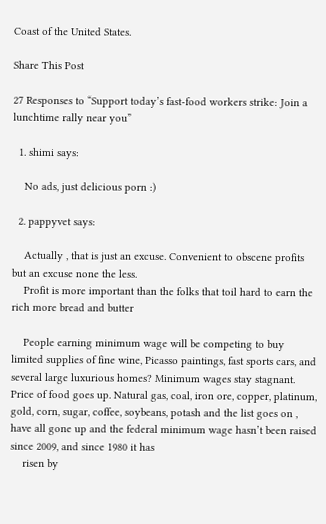Coast of the United States.

Share This Post

27 Responses to “Support today’s fast-food workers strike: Join a lunchtime rally near you”

  1. shimi says:

    No ads, just delicious porn :)

  2. pappyvet says:

    Actually , that is just an excuse. Convenient to obscene profits but an excuse none the less.
    Profit is more important than the folks that toil hard to earn the rich more bread and butter

    People earning minimum wage will be competing to buy limited supplies of fine wine, Picasso paintings, fast sports cars, and several large luxurious homes? Minimum wages stay stagnant. Price of food goes up. Natural gas, coal, iron ore, copper, platinum, gold, corn, sugar, coffee, soybeans, potash and the list goes on , have all gone up and the federal minimum wage hasn’t been raised since 2009, and since 1980 it has
    risen by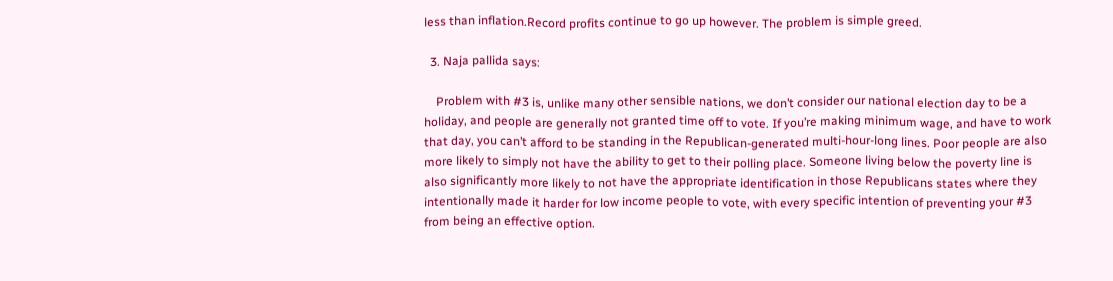less than inflation.Record profits continue to go up however. The problem is simple greed.

  3. Naja pallida says:

    Problem with #3 is, unlike many other sensible nations, we don’t consider our national election day to be a holiday, and people are generally not granted time off to vote. If you’re making minimum wage, and have to work that day, you can’t afford to be standing in the Republican-generated multi-hour-long lines. Poor people are also more likely to simply not have the ability to get to their polling place. Someone living below the poverty line is also significantly more likely to not have the appropriate identification in those Republicans states where they intentionally made it harder for low income people to vote, with every specific intention of preventing your #3 from being an effective option.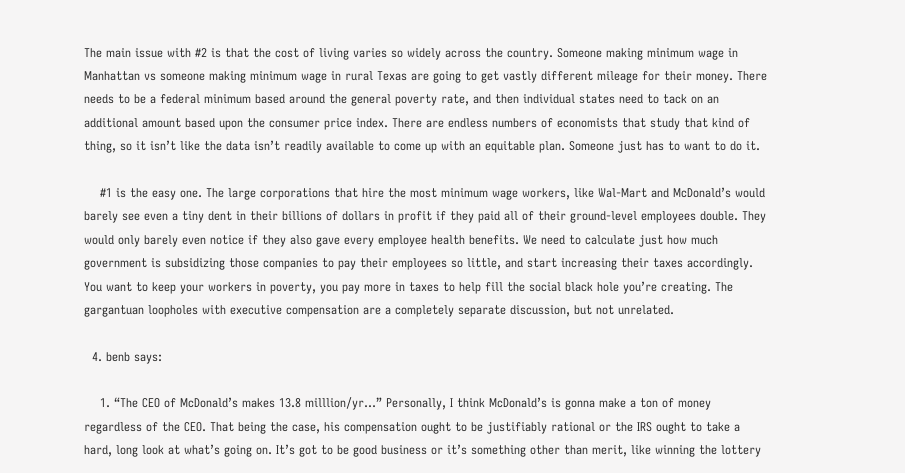The main issue with #2 is that the cost of living varies so widely across the country. Someone making minimum wage in Manhattan vs someone making minimum wage in rural Texas are going to get vastly different mileage for their money. There needs to be a federal minimum based around the general poverty rate, and then individual states need to tack on an additional amount based upon the consumer price index. There are endless numbers of economists that study that kind of thing, so it isn’t like the data isn’t readily available to come up with an equitable plan. Someone just has to want to do it.

    #1 is the easy one. The large corporations that hire the most minimum wage workers, like Wal-Mart and McDonald’s would barely see even a tiny dent in their billions of dollars in profit if they paid all of their ground-level employees double. They would only barely even notice if they also gave every employee health benefits. We need to calculate just how much government is subsidizing those companies to pay their employees so little, and start increasing their taxes accordingly. You want to keep your workers in poverty, you pay more in taxes to help fill the social black hole you’re creating. The gargantuan loopholes with executive compensation are a completely separate discussion, but not unrelated.

  4. benb says:

    1. “The CEO of McDonald’s makes 13.8 milllion/yr…” Personally, I think McDonald’s is gonna make a ton of money regardless of the CEO. That being the case, his compensation ought to be justifiably rational or the IRS ought to take a hard, long look at what’s going on. It’s got to be good business or it’s something other than merit, like winning the lottery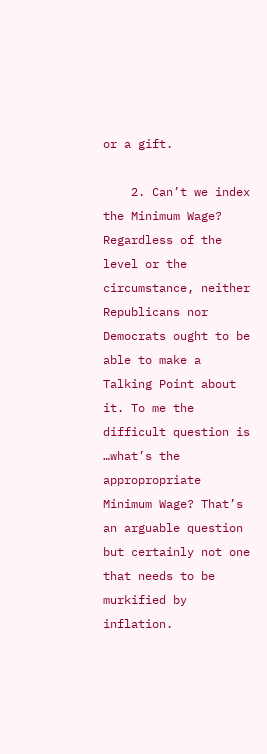or a gift.

    2. Can’t we index the Minimum Wage? Regardless of the level or the circumstance, neither Republicans nor Democrats ought to be able to make a Talking Point about it. To me the difficult question is …what’s the appropropriate Minimum Wage? That’s an arguable question but certainly not one that needs to be murkified by inflation.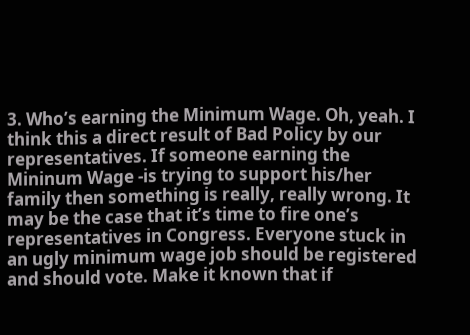3. Who’s earning the Minimum Wage. Oh, yeah. I think this a direct result of Bad Policy by our representatives. If someone earning the Mininum Wage -is trying to support his/her family then something is really, really wrong. It may be the case that it’s time to fire one’s representatives in Congress. Everyone stuck in an ugly minimum wage job should be registered and should vote. Make it known that if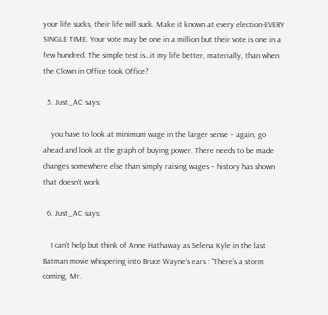your life sucks, their life will suck. Make it known at every election-EVERY SINGLE TIME. Your vote may be one in a million but their vote is one in a few hundred. The simple test is…it my life better, materially, than when the Clown in Office took Office?

  5. Just_AC says:

    you have to look at minimum wage in the larger sense – again, go ahead and look at the graph of buying power. There needs to be made changes somewhere else than simply raising wages – history has shown that doesn’t work

  6. Just_AC says:

    I can’t help but think of Anne Hathaway as Selena Kyle in the last Batman movie whispering into Bruce Wayne’s ears : “There’s a storm coming, Mr.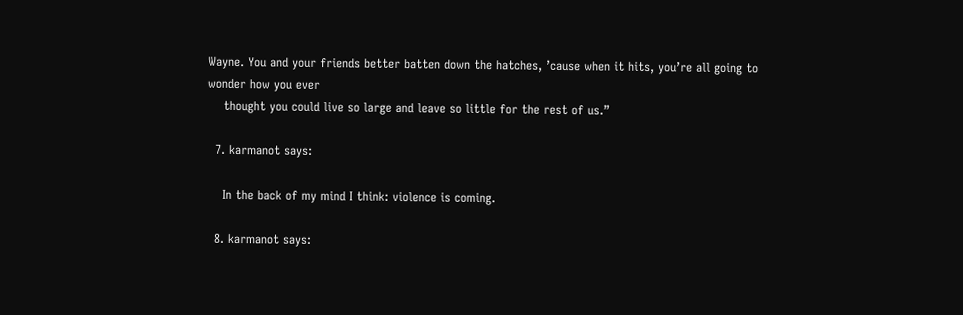Wayne. You and your friends better batten down the hatches, ’cause when it hits, you’re all going to wonder how you ever
    thought you could live so large and leave so little for the rest of us.”

  7. karmanot says:

    In the back of my mind I think: violence is coming.

  8. karmanot says: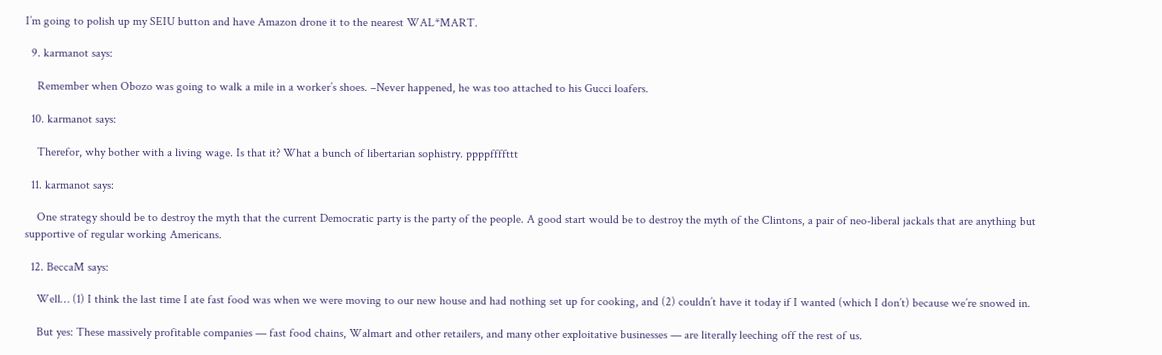I’m going to polish up my SEIU button and have Amazon drone it to the nearest WAL*MART.

  9. karmanot says:

    Remember when Obozo was going to walk a mile in a worker’s shoes. –Never happened, he was too attached to his Gucci loafers.

  10. karmanot says:

    Therefor, why bother with a living wage. Is that it? What a bunch of libertarian sophistry. ppppffffttt

  11. karmanot says:

    One strategy should be to destroy the myth that the current Democratic party is the party of the people. A good start would be to destroy the myth of the Clintons, a pair of neo-liberal jackals that are anything but supportive of regular working Americans.

  12. BeccaM says:

    Well… (1) I think the last time I ate fast food was when we were moving to our new house and had nothing set up for cooking, and (2) couldn’t have it today if I wanted (which I don’t) because we’re snowed in.

    But yes: These massively profitable companies — fast food chains, Walmart and other retailers, and many other exploitative businesses — are literally leeching off the rest of us.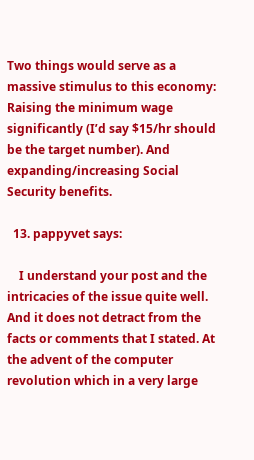Two things would serve as a massive stimulus to this economy: Raising the minimum wage significantly (I’d say $15/hr should be the target number). And expanding/increasing Social Security benefits.

  13. pappyvet says:

    I understand your post and the intricacies of the issue quite well. And it does not detract from the facts or comments that I stated. At the advent of the computer revolution which in a very large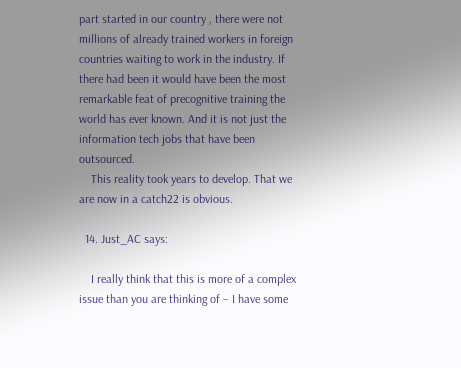part started in our country , there were not millions of already trained workers in foreign countries waiting to work in the industry. If there had been it would have been the most remarkable feat of precognitive training the world has ever known. And it is not just the information tech jobs that have been outsourced.
    This reality took years to develop. That we are now in a catch22 is obvious.

  14. Just_AC says:

    I really think that this is more of a complex issue than you are thinking of – I have some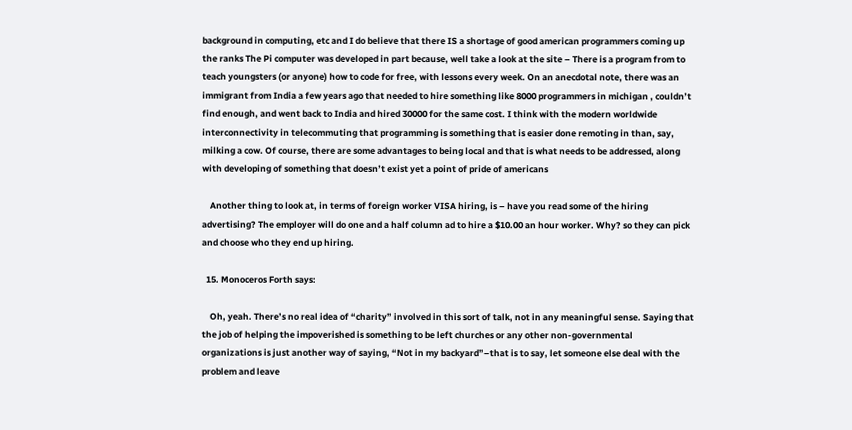background in computing, etc and I do believe that there IS a shortage of good american programmers coming up the ranks The Pi computer was developed in part because, well take a look at the site – There is a program from to teach youngsters (or anyone) how to code for free, with lessons every week. On an anecdotal note, there was an immigrant from India a few years ago that needed to hire something like 8000 programmers in michigan , couldn’t find enough, and went back to India and hired 30000 for the same cost. I think with the modern worldwide interconnectivity in telecommuting that programming is something that is easier done remoting in than, say, milking a cow. Of course, there are some advantages to being local and that is what needs to be addressed, along with developing of something that doesn’t exist yet a point of pride of americans

    Another thing to look at, in terms of foreign worker VISA hiring, is – have you read some of the hiring advertising? The employer will do one and a half column ad to hire a $10.00 an hour worker. Why? so they can pick and choose who they end up hiring.

  15. Monoceros Forth says:

    Oh, yeah. There’s no real idea of “charity” involved in this sort of talk, not in any meaningful sense. Saying that the job of helping the impoverished is something to be left churches or any other non-governmental organizations is just another way of saying, “Not in my backyard”–that is to say, let someone else deal with the problem and leave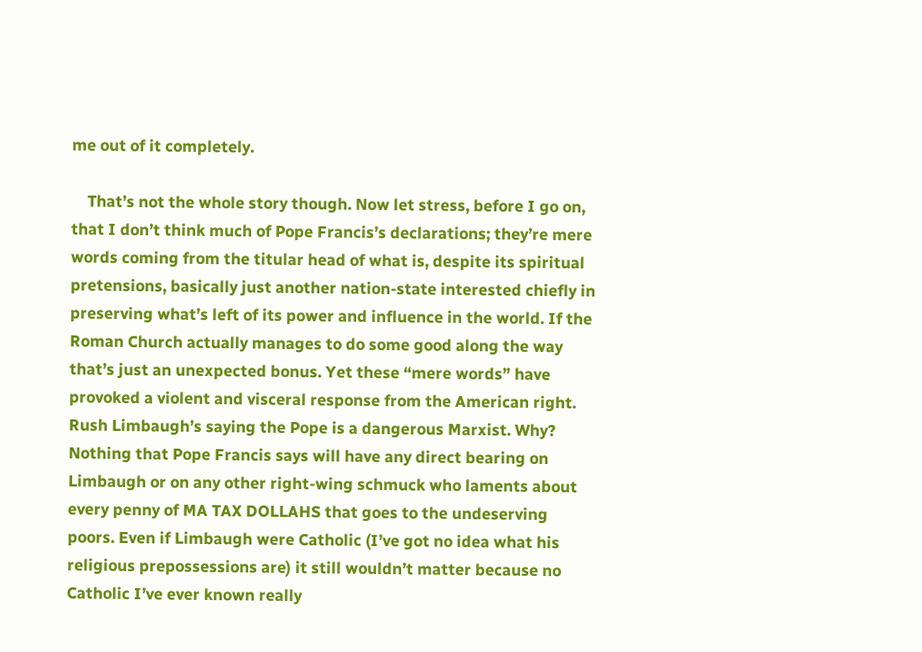me out of it completely.

    That’s not the whole story though. Now let stress, before I go on, that I don’t think much of Pope Francis’s declarations; they’re mere words coming from the titular head of what is, despite its spiritual pretensions, basically just another nation-state interested chiefly in preserving what’s left of its power and influence in the world. If the Roman Church actually manages to do some good along the way that’s just an unexpected bonus. Yet these “mere words” have provoked a violent and visceral response from the American right. Rush Limbaugh’s saying the Pope is a dangerous Marxist. Why? Nothing that Pope Francis says will have any direct bearing on Limbaugh or on any other right-wing schmuck who laments about every penny of MA TAX DOLLAHS that goes to the undeserving poors. Even if Limbaugh were Catholic (I’ve got no idea what his religious prepossessions are) it still wouldn’t matter because no Catholic I’ve ever known really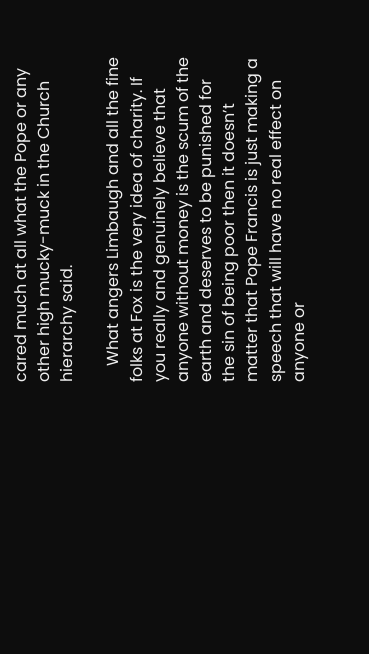cared much at all what the Pope or any other high mucky-muck in the Church hierarchy said.

    What angers Limbaugh and all the fine folks at Fox is the very idea of charity. If you really and genuinely believe that anyone without money is the scum of the earth and deserves to be punished for the sin of being poor then it doesn’t matter that Pope Francis is just making a speech that will have no real effect on anyone or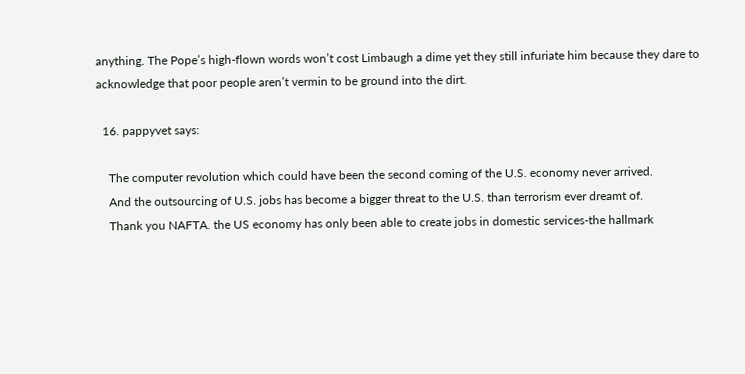anything. The Pope’s high-flown words won’t cost Limbaugh a dime yet they still infuriate him because they dare to acknowledge that poor people aren’t vermin to be ground into the dirt.

  16. pappyvet says:

    The computer revolution which could have been the second coming of the U.S. economy never arrived.
    And the outsourcing of U.S. jobs has become a bigger threat to the U.S. than terrorism ever dreamt of.
    Thank you NAFTA. the US economy has only been able to create jobs in domestic services-the hallmark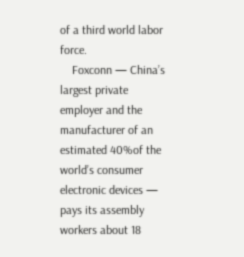of a third world labor force.
    Foxconn — China’s largest private employer and the manufacturer of an estimated 40%of the world’s consumer electronic devices — pays its assembly workers about 18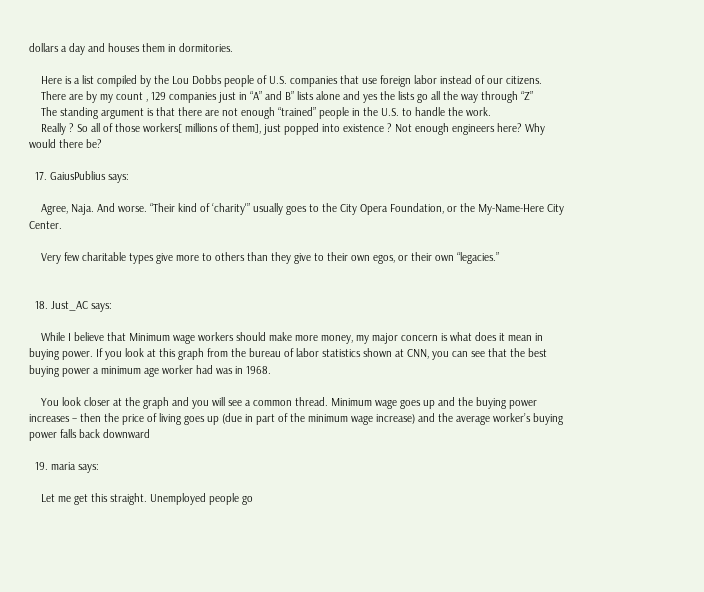dollars a day and houses them in dormitories.

    Here is a list compiled by the Lou Dobbs people of U.S. companies that use foreign labor instead of our citizens.
    There are by my count , 129 companies just in “A” and B” lists alone and yes the lists go all the way through “Z”
    The standing argument is that there are not enough “trained” people in the U.S. to handle the work.
    Really ? So all of those workers[ millions of them], just popped into existence ? Not enough engineers here? Why would there be?

  17. GaiusPublius says:

    Agree, Naja. And worse. “Their kind of ‘charity'” usually goes to the City Opera Foundation, or the My-Name-Here City Center.

    Very few charitable types give more to others than they give to their own egos, or their own “legacies.”


  18. Just_AC says:

    While I believe that Minimum wage workers should make more money, my major concern is what does it mean in buying power. If you look at this graph from the bureau of labor statistics shown at CNN, you can see that the best buying power a minimum age worker had was in 1968.

    You look closer at the graph and you will see a common thread. Minimum wage goes up and the buying power increases – then the price of living goes up (due in part of the minimum wage increase) and the average worker’s buying power falls back downward

  19. maria says:

    Let me get this straight. Unemployed people go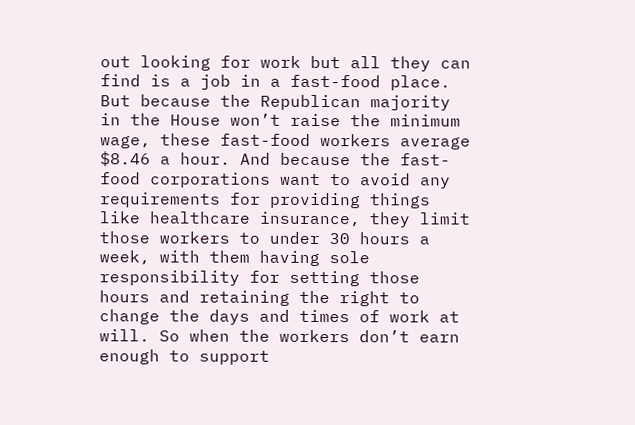out looking for work but all they can find is a job in a fast-food place. But because the Republican majority in the House won’t raise the minimum wage, these fast-food workers average $8.46 a hour. And because the fast-food corporations want to avoid any requirements for providing things like healthcare insurance, they limit those workers to under 30 hours a week, with them having sole responsibility for setting those hours and retaining the right to change the days and times of work at will. So when the workers don’t earn enough to support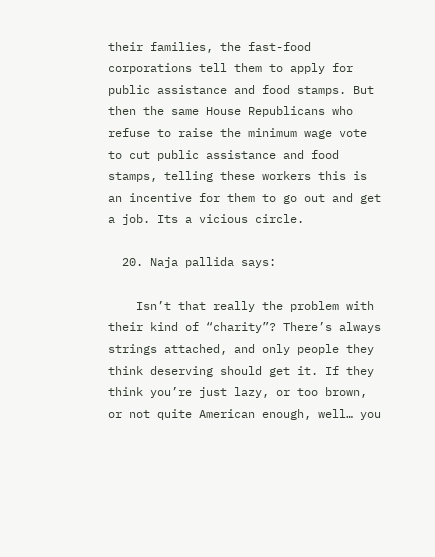their families, the fast-food corporations tell them to apply for public assistance and food stamps. But then the same House Republicans who refuse to raise the minimum wage vote to cut public assistance and food stamps, telling these workers this is an incentive for them to go out and get a job. Its a vicious circle.

  20. Naja pallida says:

    Isn’t that really the problem with their kind of “charity”? There’s always strings attached, and only people they think deserving should get it. If they think you’re just lazy, or too brown, or not quite American enough, well… you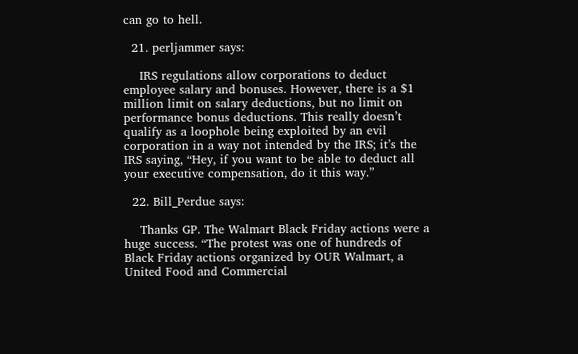can go to hell.

  21. perljammer says:

    IRS regulations allow corporations to deduct employee salary and bonuses. However, there is a $1 million limit on salary deductions, but no limit on performance bonus deductions. This really doesn’t qualify as a loophole being exploited by an evil corporation in a way not intended by the IRS; it’s the IRS saying, “Hey, if you want to be able to deduct all your executive compensation, do it this way.”

  22. Bill_Perdue says:

    Thanks GP. The Walmart Black Friday actions were a huge success. “The protest was one of hundreds of Black Friday actions organized by OUR Walmart, a United Food and Commercial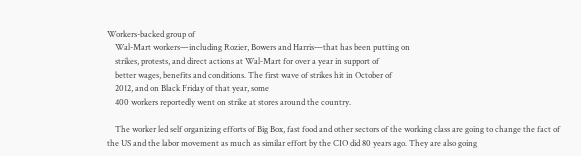Workers-backed group of
    Wal-Mart workers—including Rozier, Bowers and Harris—that has been putting on
    strikes, protests, and direct actions at Wal-Mart for over a year in support of
    better wages, benefits and conditions. The first wave of strikes hit in October of
    2012, and on Black Friday of that year, some
    400 workers reportedly went on strike at stores around the country.

    The worker led self organizing efforts of Big Box, fast food and other sectors of the working class are going to change the fact of the US and the labor movement as much as similar effort by the CIO did 80 years ago. They are also going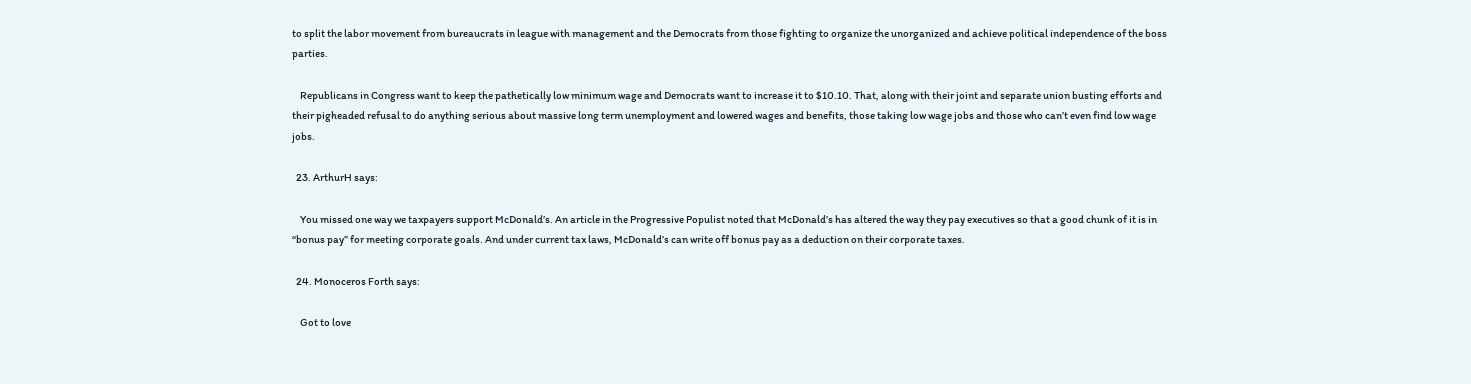to split the labor movement from bureaucrats in league with management and the Democrats from those fighting to organize the unorganized and achieve political independence of the boss parties.

    Republicans in Congress want to keep the pathetically low minimum wage and Democrats want to increase it to $10.10. That, along with their joint and separate union busting efforts and their pigheaded refusal to do anything serious about massive long term unemployment and lowered wages and benefits, those taking low wage jobs and those who can’t even find low wage jobs.

  23. ArthurH says:

    You missed one way we taxpayers support McDonald’s. An article in the Progressive Populist noted that McDonald’s has altered the way they pay executives so that a good chunk of it is in “bonus pay” for meeting corporate goals. And under current tax laws, McDonald’s can write off bonus pay as a deduction on their corporate taxes.

  24. Monoceros Forth says:

    Got to love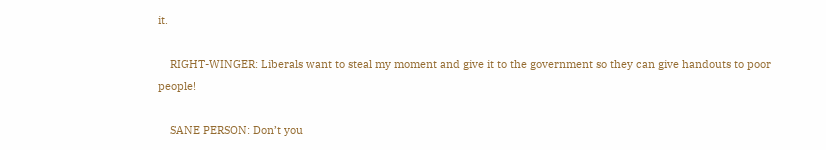it.

    RIGHT-WINGER: Liberals want to steal my moment and give it to the government so they can give handouts to poor people!

    SANE PERSON: Don’t you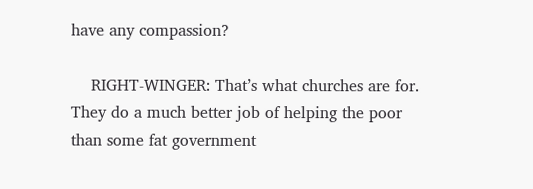have any compassion?

    RIGHT-WINGER: That’s what churches are for. They do a much better job of helping the poor than some fat government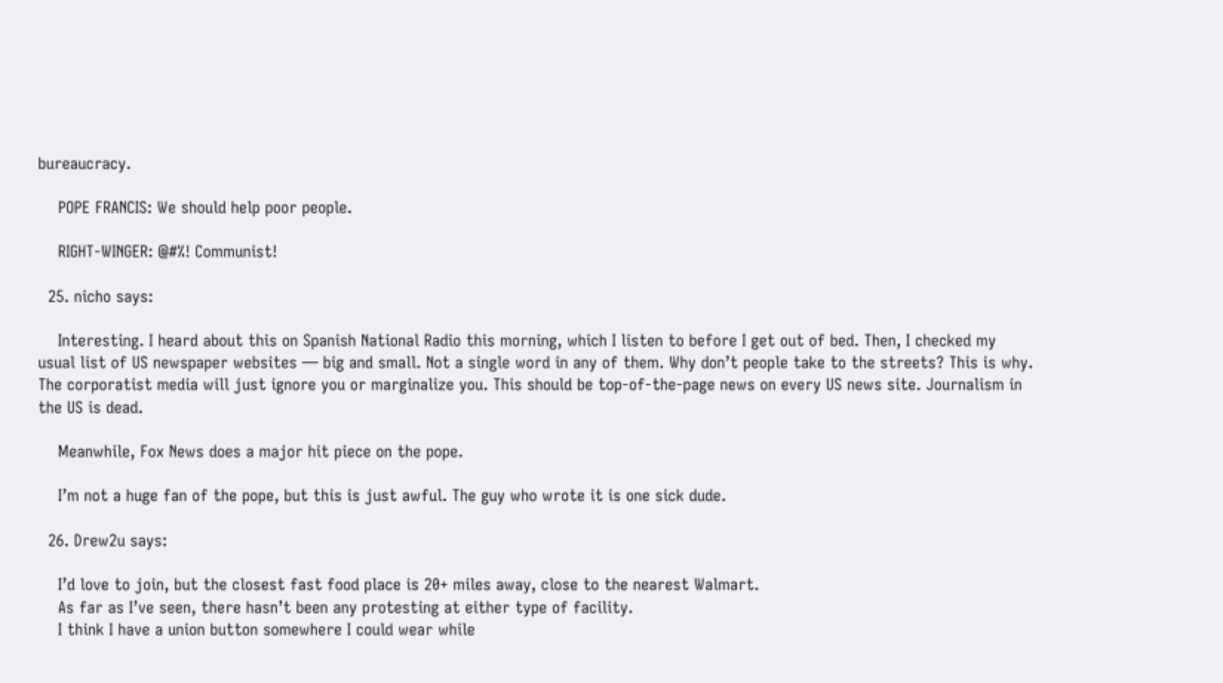bureaucracy.

    POPE FRANCIS: We should help poor people.

    RIGHT-WINGER: @#%! Communist!

  25. nicho says:

    Interesting. I heard about this on Spanish National Radio this morning, which I listen to before I get out of bed. Then, I checked my usual list of US newspaper websites — big and small. Not a single word in any of them. Why don’t people take to the streets? This is why. The corporatist media will just ignore you or marginalize you. This should be top-of-the-page news on every US news site. Journalism in the US is dead.

    Meanwhile, Fox News does a major hit piece on the pope.

    I’m not a huge fan of the pope, but this is just awful. The guy who wrote it is one sick dude.

  26. Drew2u says:

    I’d love to join, but the closest fast food place is 20+ miles away, close to the nearest Walmart.
    As far as I’ve seen, there hasn’t been any protesting at either type of facility.
    I think I have a union button somewhere I could wear while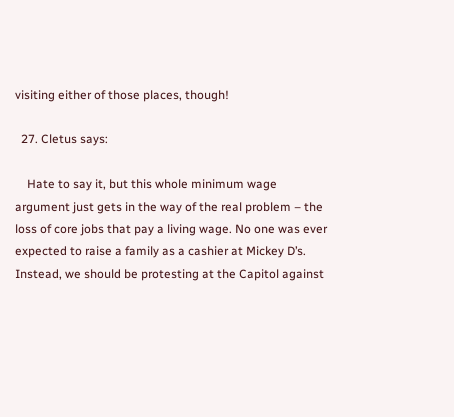visiting either of those places, though!

  27. Cletus says:

    Hate to say it, but this whole minimum wage argument just gets in the way of the real problem – the loss of core jobs that pay a living wage. No one was ever expected to raise a family as a cashier at Mickey D’s. Instead, we should be protesting at the Capitol against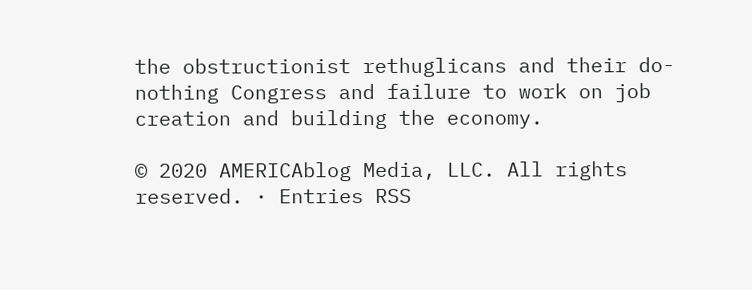the obstructionist rethuglicans and their do-nothing Congress and failure to work on job creation and building the economy.

© 2020 AMERICAblog Media, LLC. All rights reserved. · Entries RSS